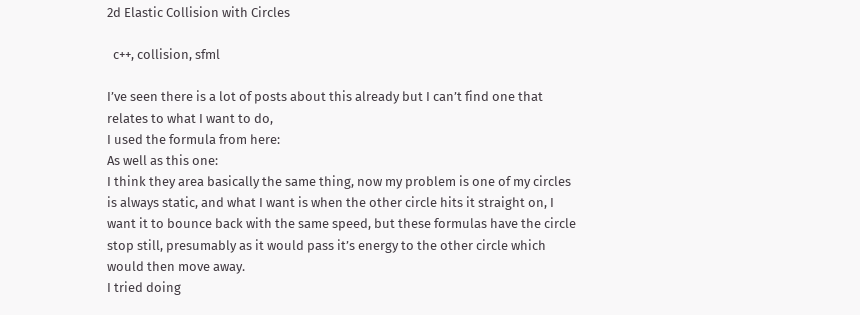2d Elastic Collision with Circles

  c++, collision, sfml

I’ve seen there is a lot of posts about this already but I can’t find one that relates to what I want to do,
I used the formula from here:
As well as this one:
I think they area basically the same thing, now my problem is one of my circles is always static, and what I want is when the other circle hits it straight on, I want it to bounce back with the same speed, but these formulas have the circle stop still, presumably as it would pass it’s energy to the other circle which would then move away.
I tried doing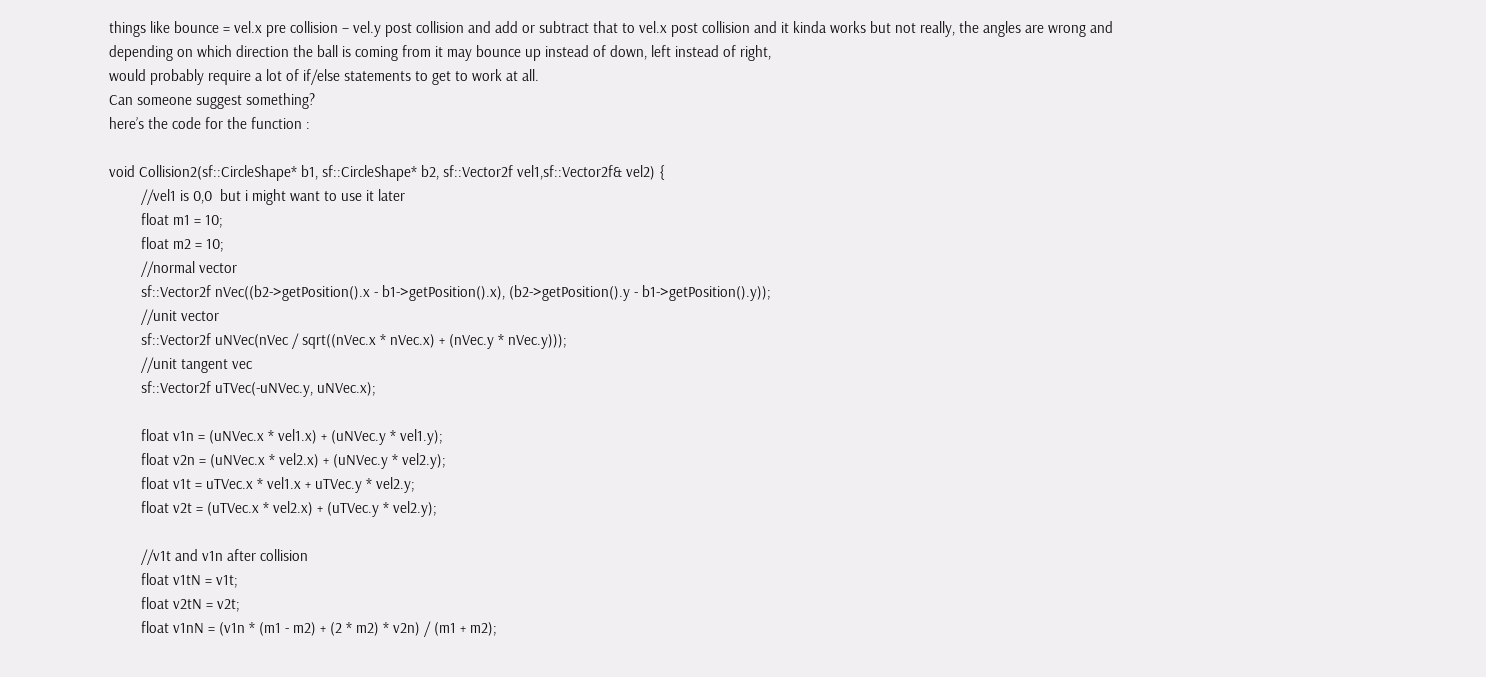things like bounce = vel.x pre collision – vel.y post collision and add or subtract that to vel.x post collision and it kinda works but not really, the angles are wrong and depending on which direction the ball is coming from it may bounce up instead of down, left instead of right,
would probably require a lot of if/else statements to get to work at all.
Can someone suggest something?
here’s the code for the function :

void Collision2(sf::CircleShape* b1, sf::CircleShape* b2, sf::Vector2f vel1,sf::Vector2f& vel2) {
        //vel1 is 0,0  but i might want to use it later
        float m1 = 10;
        float m2 = 10;
        //normal vector
        sf::Vector2f nVec((b2->getPosition().x - b1->getPosition().x), (b2->getPosition().y - b1->getPosition().y));
        //unit vector
        sf::Vector2f uNVec(nVec / sqrt((nVec.x * nVec.x) + (nVec.y * nVec.y)));
        //unit tangent vec
        sf::Vector2f uTVec(-uNVec.y, uNVec.x);

        float v1n = (uNVec.x * vel1.x) + (uNVec.y * vel1.y);
        float v2n = (uNVec.x * vel2.x) + (uNVec.y * vel2.y);
        float v1t = uTVec.x * vel1.x + uTVec.y * vel2.y;
        float v2t = (uTVec.x * vel2.x) + (uTVec.y * vel2.y);

        //v1t and v1n after collision
        float v1tN = v1t;
        float v2tN = v2t;
        float v1nN = (v1n * (m1 - m2) + (2 * m2) * v2n) / (m1 + m2);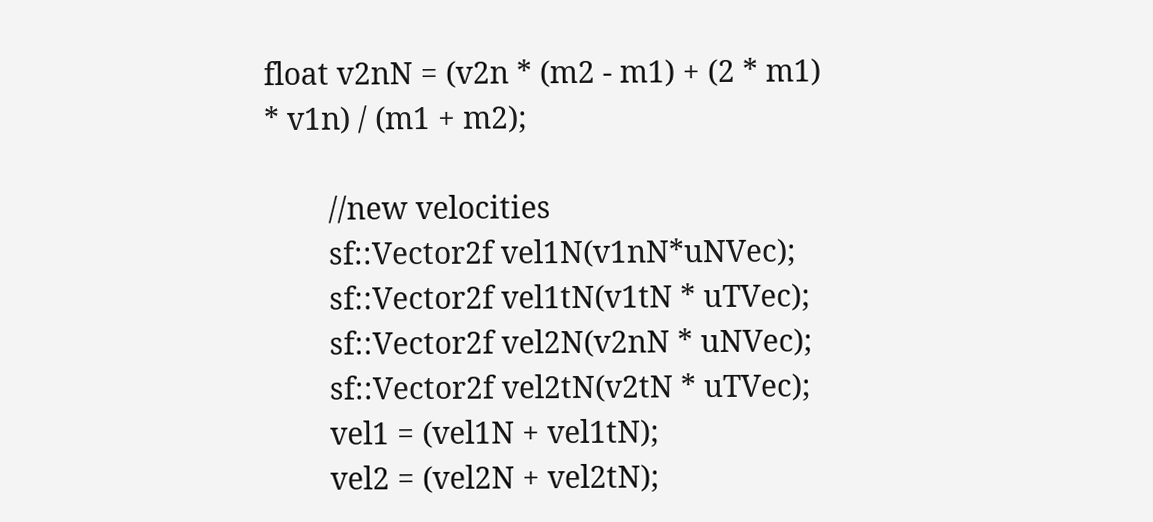float v2nN = (v2n * (m2 - m1) + (2 * m1) * v1n) / (m1 + m2);

        //new velocities
        sf::Vector2f vel1N(v1nN*uNVec);
        sf::Vector2f vel1tN(v1tN * uTVec);
        sf::Vector2f vel2N(v2nN * uNVec);
        sf::Vector2f vel2tN(v2tN * uTVec);
        vel1 = (vel1N + vel1tN);
        vel2 = (vel2N + vel2tN);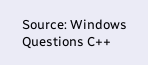Source: Windows Questions C++